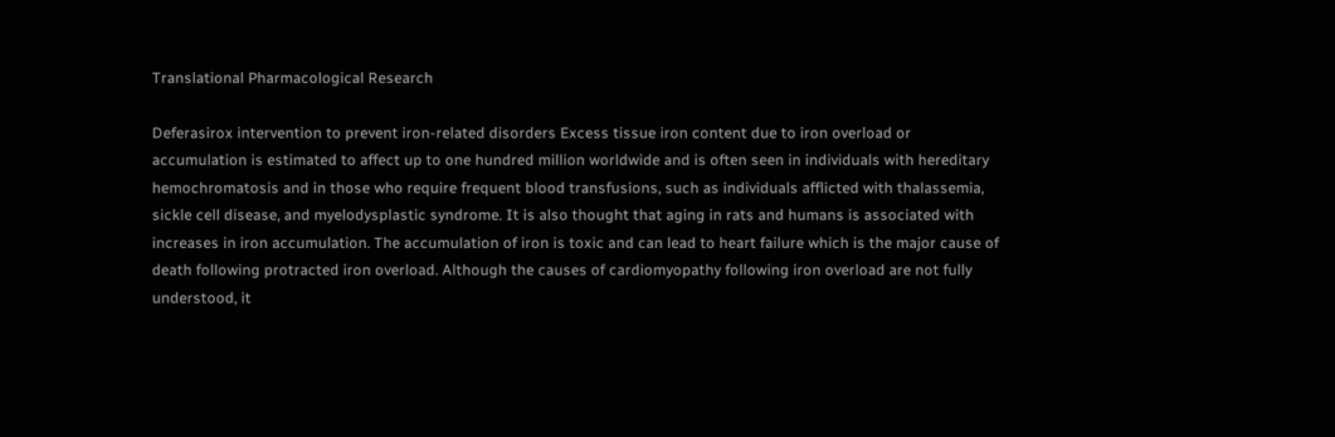Translational Pharmacological Research

Deferasirox intervention to prevent iron-related disorders Excess tissue iron content due to iron overload or accumulation is estimated to affect up to one hundred million worldwide and is often seen in individuals with hereditary hemochromatosis and in those who require frequent blood transfusions, such as individuals afflicted with thalassemia, sickle cell disease, and myelodysplastic syndrome. It is also thought that aging in rats and humans is associated with increases in iron accumulation. The accumulation of iron is toxic and can lead to heart failure which is the major cause of death following protracted iron overload. Although the causes of cardiomyopathy following iron overload are not fully understood, it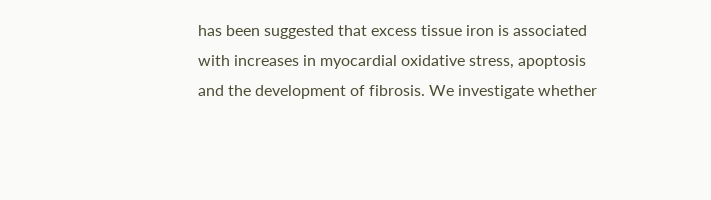has been suggested that excess tissue iron is associated with increases in myocardial oxidative stress, apoptosis and the development of fibrosis. We investigate whether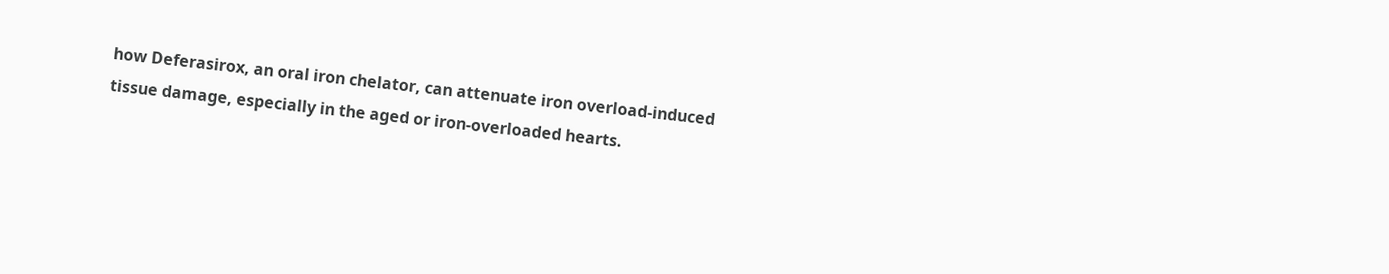how Deferasirox, an oral iron chelator, can attenuate iron overload-induced tissue damage, especially in the aged or iron-overloaded hearts.